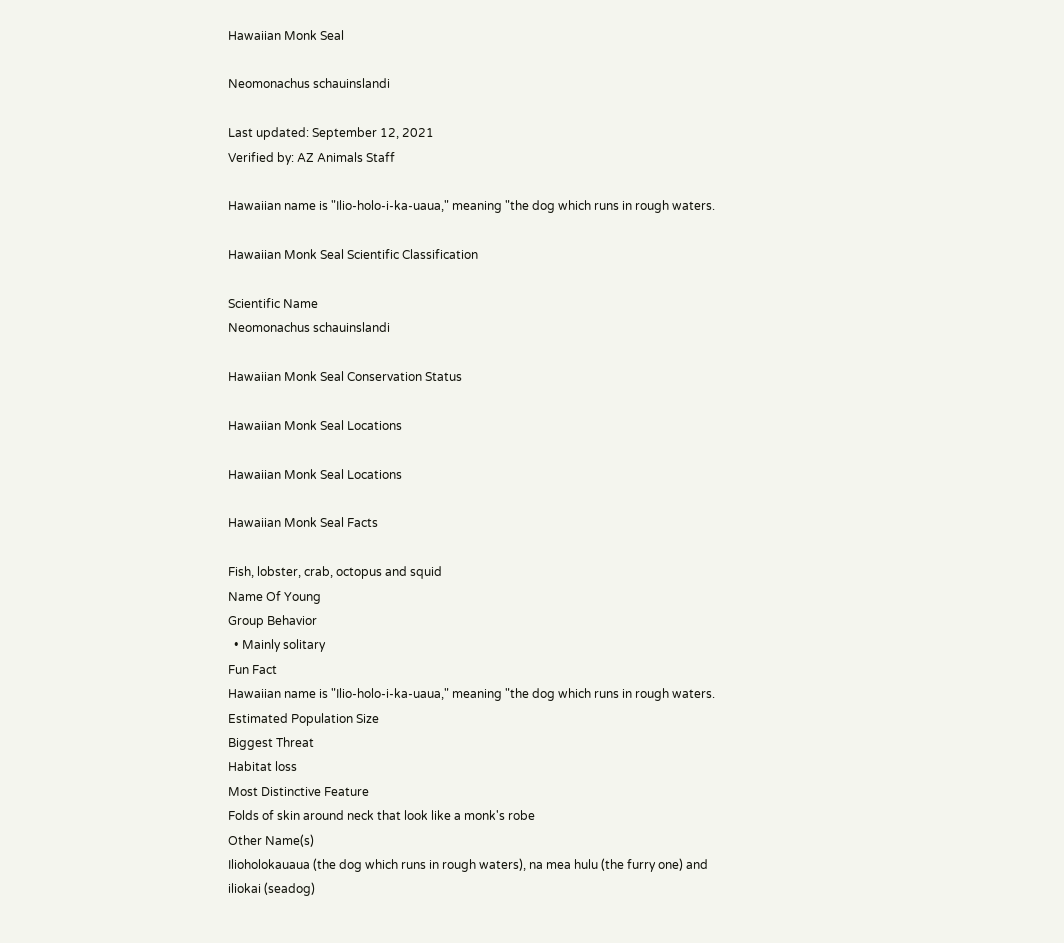Hawaiian Monk Seal

Neomonachus schauinslandi

Last updated: September 12, 2021
Verified by: AZ Animals Staff

Hawaiian name is "Ilio-holo-i-ka-uaua," meaning "the dog which runs in rough waters.

Hawaiian Monk Seal Scientific Classification

Scientific Name
Neomonachus schauinslandi

Hawaiian Monk Seal Conservation Status

Hawaiian Monk Seal Locations

Hawaiian Monk Seal Locations

Hawaiian Monk Seal Facts

Fish, lobster, crab, octopus and squid
Name Of Young
Group Behavior
  • Mainly solitary
Fun Fact
Hawaiian name is "Ilio-holo-i-ka-uaua," meaning "the dog which runs in rough waters.
Estimated Population Size
Biggest Threat
Habitat loss
Most Distinctive Feature
Folds of skin around neck that look like a monk's robe
Other Name(s)
Ilioholokauaua (the dog which runs in rough waters), na mea hulu (the furry one) and iliokai (seadog)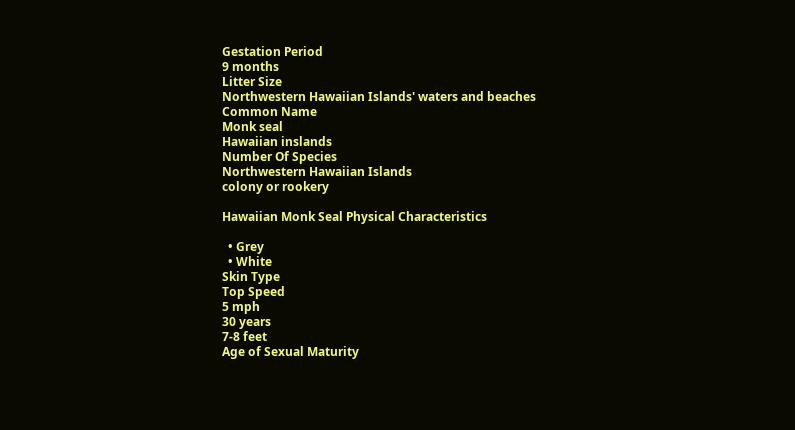Gestation Period
9 months
Litter Size
Northwestern Hawaiian Islands' waters and beaches
Common Name
Monk seal
Hawaiian inslands
Number Of Species
Northwestern Hawaiian Islands
colony or rookery

Hawaiian Monk Seal Physical Characteristics

  • Grey
  • White
Skin Type
Top Speed
5 mph
30 years
7-8 feet
Age of Sexual Maturity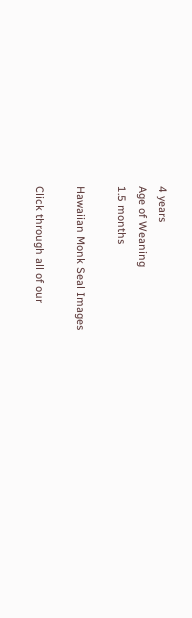4 years
Age of Weaning
1.5 months

Hawaiian Monk Seal Images

Click through all of our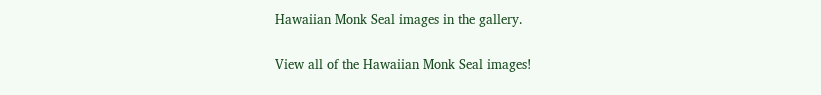Hawaiian Monk Seal images in the gallery.

View all of the Hawaiian Monk Seal images!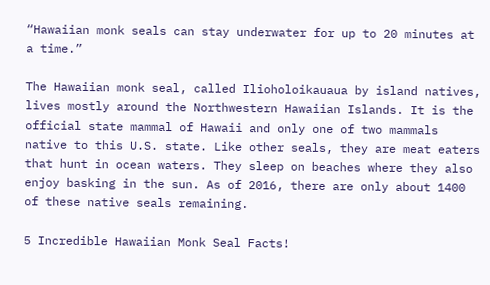“Hawaiian monk seals can stay underwater for up to 20 minutes at a time.”

The Hawaiian monk seal, called Ilioholoikauaua by island natives, lives mostly around the Northwestern Hawaiian Islands. It is the official state mammal of Hawaii and only one of two mammals native to this U.S. state. Like other seals, they are meat eaters that hunt in ocean waters. They sleep on beaches where they also enjoy basking in the sun. As of 2016, there are only about 1400 of these native seals remaining.

5 Incredible Hawaiian Monk Seal Facts!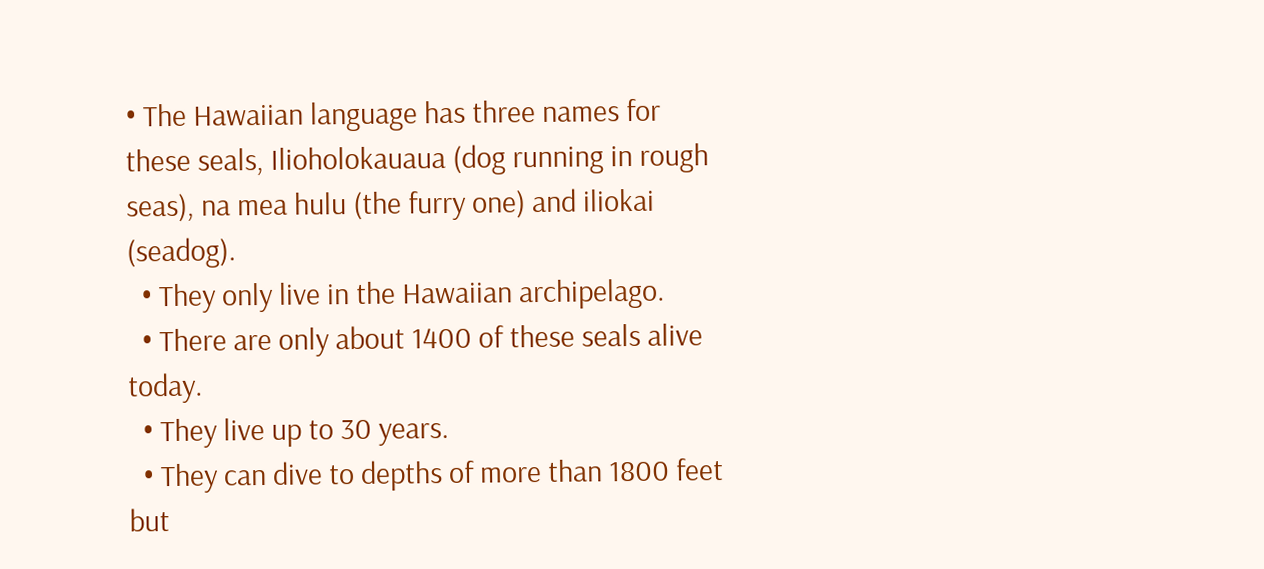• The Hawaiian language has three names for these seals, Ilioholokauaua (dog running in rough seas), na mea hulu (the furry one) and iliokai (seadog).
  • They only live in the Hawaiian archipelago.
  • There are only about 1400 of these seals alive today.
  • They live up to 30 years.
  • They can dive to depths of more than 1800 feet but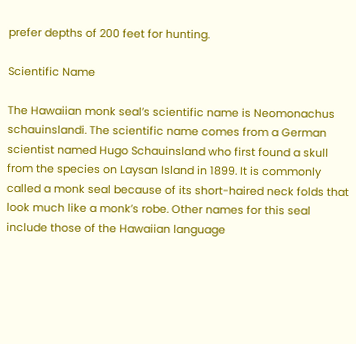prefer depths of 200 feet for hunting.

Scientific Name

The Hawaiian monk seal’s scientific name is Neomonachus schauinslandi. The scientific name comes from a German scientist named Hugo Schauinsland who first found a skull from the species on Laysan Island in 1899. It is commonly called a monk seal because of its short-haired neck folds that look much like a monk’s robe. Other names for this seal include those of the Hawaiian language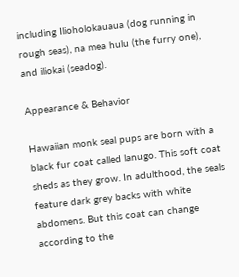including Ilioholokauaua (dog running in rough seas), na mea hulu (the furry one), and iliokai (seadog).

Appearance & Behavior

Hawaiian monk seal pups are born with a black fur coat called lanugo. This soft coat sheds as they grow. In adulthood, the seals feature dark grey backs with white abdomens. But this coat can change according to the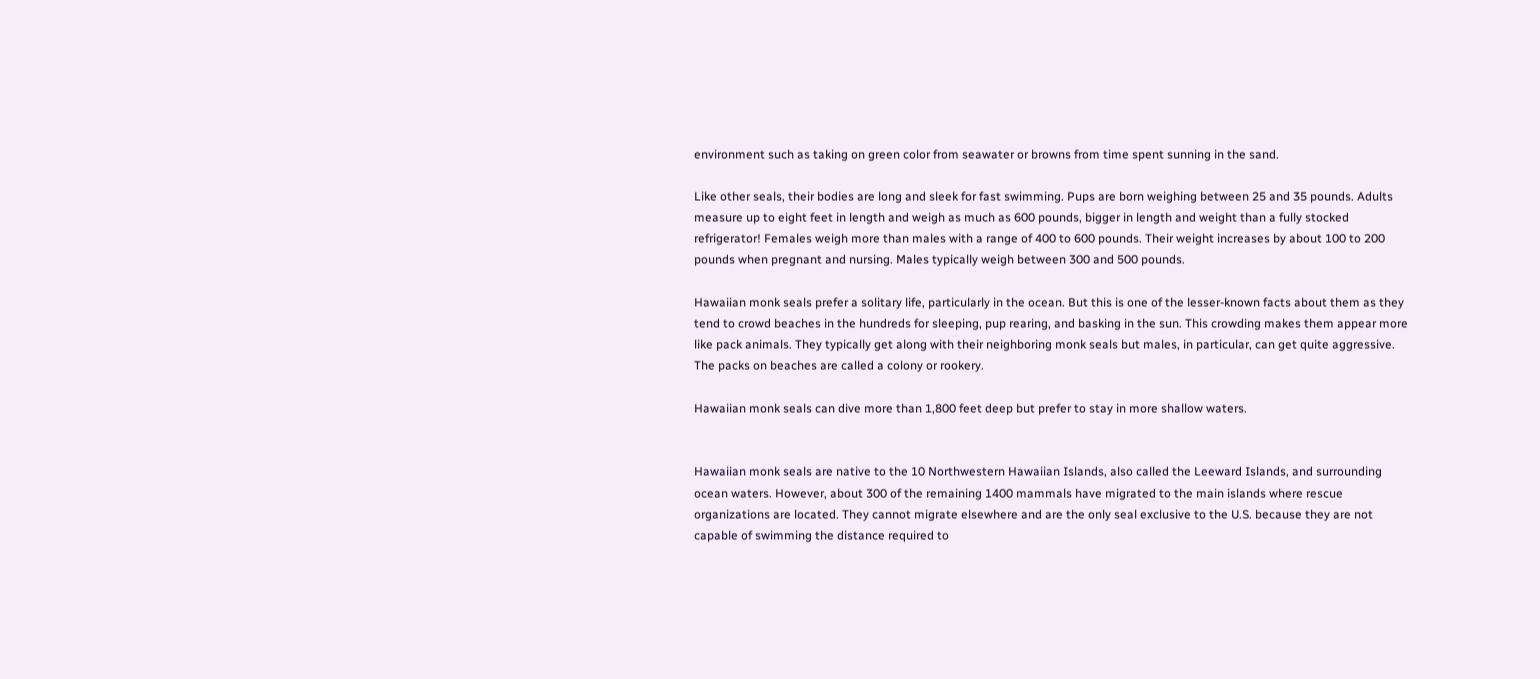environment such as taking on green color from seawater or browns from time spent sunning in the sand.

Like other seals, their bodies are long and sleek for fast swimming. Pups are born weighing between 25 and 35 pounds. Adults measure up to eight feet in length and weigh as much as 600 pounds, bigger in length and weight than a fully stocked refrigerator! Females weigh more than males with a range of 400 to 600 pounds. Their weight increases by about 100 to 200 pounds when pregnant and nursing. Males typically weigh between 300 and 500 pounds.

Hawaiian monk seals prefer a solitary life, particularly in the ocean. But this is one of the lesser-known facts about them as they tend to crowd beaches in the hundreds for sleeping, pup rearing, and basking in the sun. This crowding makes them appear more like pack animals. They typically get along with their neighboring monk seals but males, in particular, can get quite aggressive. The packs on beaches are called a colony or rookery.

Hawaiian monk seals can dive more than 1,800 feet deep but prefer to stay in more shallow waters.


Hawaiian monk seals are native to the 10 Northwestern Hawaiian Islands, also called the Leeward Islands, and surrounding ocean waters. However, about 300 of the remaining 1400 mammals have migrated to the main islands where rescue organizations are located. They cannot migrate elsewhere and are the only seal exclusive to the U.S. because they are not capable of swimming the distance required to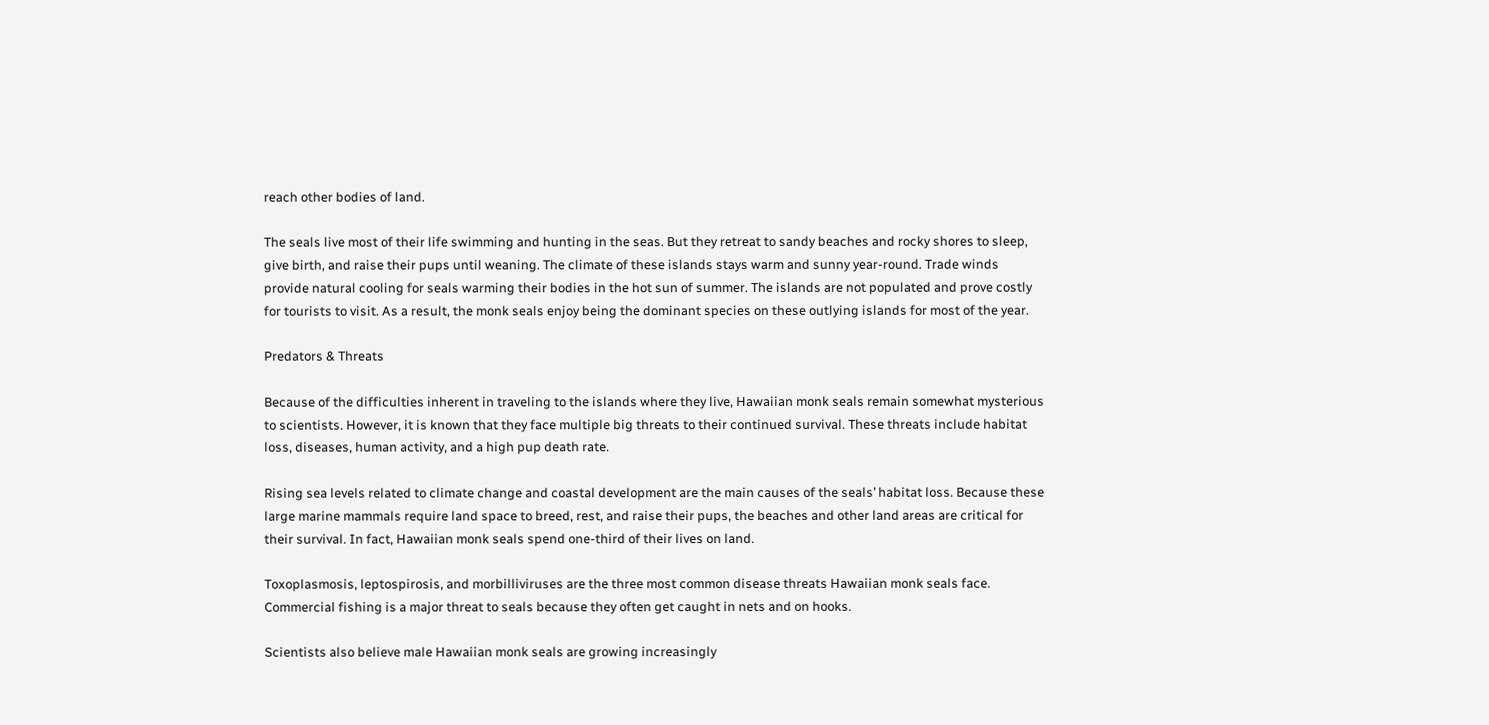reach other bodies of land.

The seals live most of their life swimming and hunting in the seas. But they retreat to sandy beaches and rocky shores to sleep, give birth, and raise their pups until weaning. The climate of these islands stays warm and sunny year-round. Trade winds provide natural cooling for seals warming their bodies in the hot sun of summer. The islands are not populated and prove costly for tourists to visit. As a result, the monk seals enjoy being the dominant species on these outlying islands for most of the year.

Predators & Threats

Because of the difficulties inherent in traveling to the islands where they live, Hawaiian monk seals remain somewhat mysterious to scientists. However, it is known that they face multiple big threats to their continued survival. These threats include habitat loss, diseases, human activity, and a high pup death rate.

Rising sea levels related to climate change and coastal development are the main causes of the seals’ habitat loss. Because these large marine mammals require land space to breed, rest, and raise their pups, the beaches and other land areas are critical for their survival. In fact, Hawaiian monk seals spend one-third of their lives on land.

Toxoplasmosis, leptospirosis, and morbilliviruses are the three most common disease threats Hawaiian monk seals face. Commercial fishing is a major threat to seals because they often get caught in nets and on hooks.

Scientists also believe male Hawaiian monk seals are growing increasingly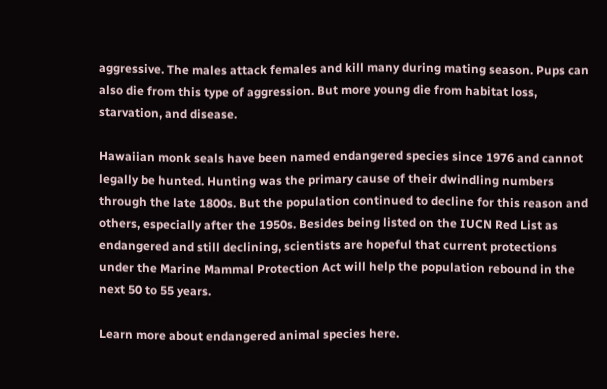aggressive. The males attack females and kill many during mating season. Pups can also die from this type of aggression. But more young die from habitat loss, starvation, and disease.

Hawaiian monk seals have been named endangered species since 1976 and cannot legally be hunted. Hunting was the primary cause of their dwindling numbers through the late 1800s. But the population continued to decline for this reason and others, especially after the 1950s. Besides being listed on the IUCN Red List as endangered and still declining, scientists are hopeful that current protections under the Marine Mammal Protection Act will help the population rebound in the next 50 to 55 years.

Learn more about endangered animal species here.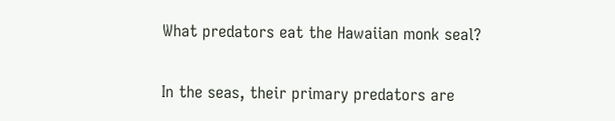What predators eat the Hawaiian monk seal?

In the seas, their primary predators are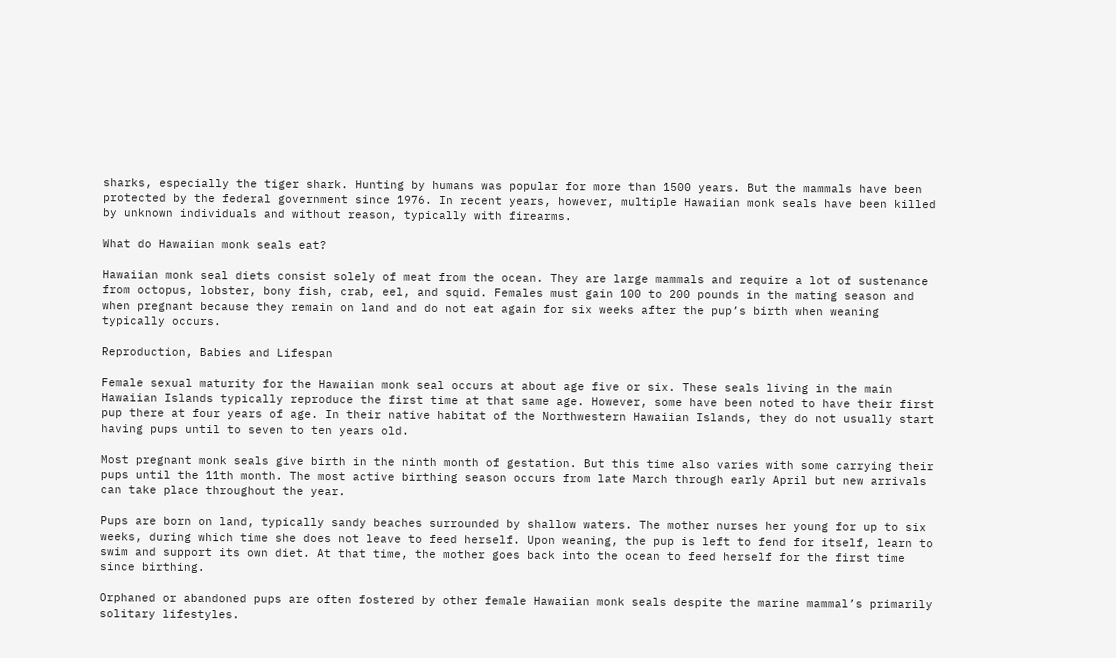sharks, especially the tiger shark. Hunting by humans was popular for more than 1500 years. But the mammals have been protected by the federal government since 1976. In recent years, however, multiple Hawaiian monk seals have been killed by unknown individuals and without reason, typically with firearms.

What do Hawaiian monk seals eat?

Hawaiian monk seal diets consist solely of meat from the ocean. They are large mammals and require a lot of sustenance from octopus, lobster, bony fish, crab, eel, and squid. Females must gain 100 to 200 pounds in the mating season and when pregnant because they remain on land and do not eat again for six weeks after the pup’s birth when weaning typically occurs.

Reproduction, Babies and Lifespan

Female sexual maturity for the Hawaiian monk seal occurs at about age five or six. These seals living in the main Hawaiian Islands typically reproduce the first time at that same age. However, some have been noted to have their first pup there at four years of age. In their native habitat of the Northwestern Hawaiian Islands, they do not usually start having pups until to seven to ten years old.

Most pregnant monk seals give birth in the ninth month of gestation. But this time also varies with some carrying their pups until the 11th month. The most active birthing season occurs from late March through early April but new arrivals can take place throughout the year.

Pups are born on land, typically sandy beaches surrounded by shallow waters. The mother nurses her young for up to six weeks, during which time she does not leave to feed herself. Upon weaning, the pup is left to fend for itself, learn to swim and support its own diet. At that time, the mother goes back into the ocean to feed herself for the first time since birthing.

Orphaned or abandoned pups are often fostered by other female Hawaiian monk seals despite the marine mammal’s primarily solitary lifestyles.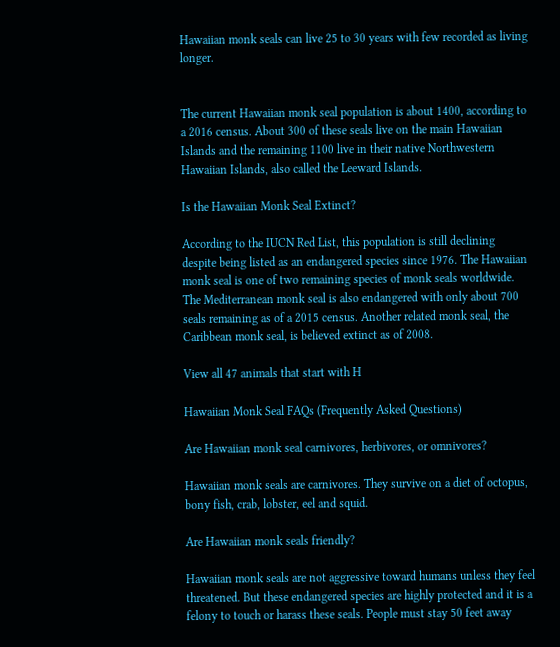Hawaiian monk seals can live 25 to 30 years with few recorded as living longer.


The current Hawaiian monk seal population is about 1400, according to a 2016 census. About 300 of these seals live on the main Hawaiian Islands and the remaining 1100 live in their native Northwestern Hawaiian Islands, also called the Leeward Islands.

Is the Hawaiian Monk Seal Extinct?

According to the IUCN Red List, this population is still declining despite being listed as an endangered species since 1976. The Hawaiian monk seal is one of two remaining species of monk seals worldwide. The Mediterranean monk seal is also endangered with only about 700 seals remaining as of a 2015 census. Another related monk seal, the Caribbean monk seal, is believed extinct as of 2008.

View all 47 animals that start with H

Hawaiian Monk Seal FAQs (Frequently Asked Questions)

Are Hawaiian monk seal carnivores, herbivores, or omnivores?

Hawaiian monk seals are carnivores. They survive on a diet of octopus, bony fish, crab, lobster, eel and squid.

Are Hawaiian monk seals friendly?

Hawaiian monk seals are not aggressive toward humans unless they feel threatened. But these endangered species are highly protected and it is a felony to touch or harass these seals. People must stay 50 feet away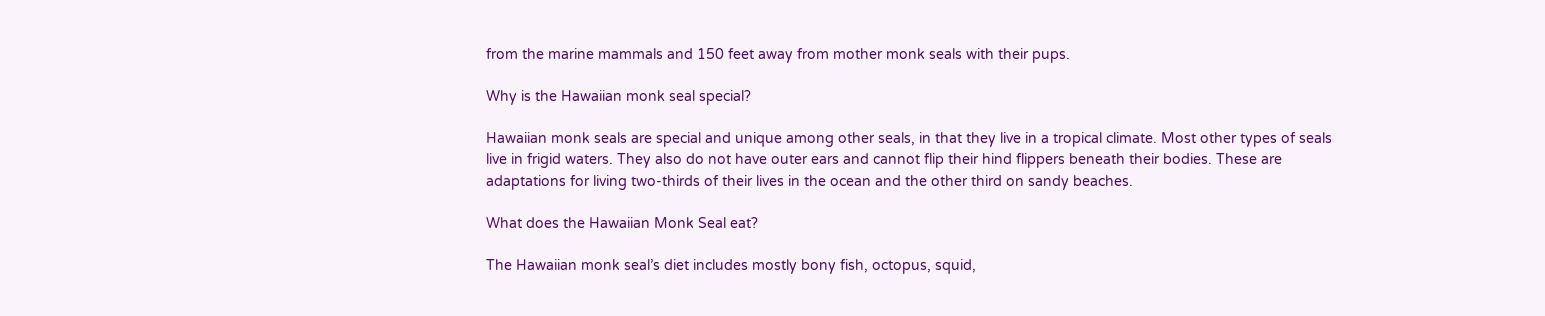from the marine mammals and 150 feet away from mother monk seals with their pups.

Why is the Hawaiian monk seal special?

Hawaiian monk seals are special and unique among other seals, in that they live in a tropical climate. Most other types of seals live in frigid waters. They also do not have outer ears and cannot flip their hind flippers beneath their bodies. These are adaptations for living two-thirds of their lives in the ocean and the other third on sandy beaches.

What does the Hawaiian Monk Seal eat?

The Hawaiian monk seal’s diet includes mostly bony fish, octopus, squid,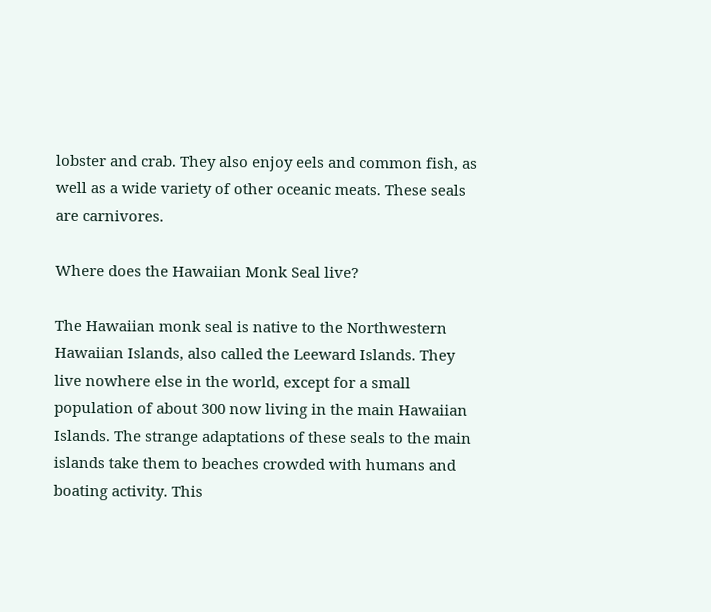lobster and crab. They also enjoy eels and common fish, as well as a wide variety of other oceanic meats. These seals are carnivores.

Where does the Hawaiian Monk Seal live?

The Hawaiian monk seal is native to the Northwestern Hawaiian Islands, also called the Leeward Islands. They live nowhere else in the world, except for a small population of about 300 now living in the main Hawaiian Islands. The strange adaptations of these seals to the main islands take them to beaches crowded with humans and boating activity. This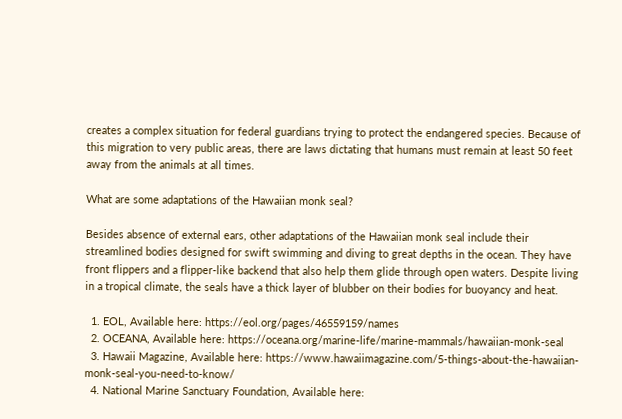creates a complex situation for federal guardians trying to protect the endangered species. Because of this migration to very public areas, there are laws dictating that humans must remain at least 50 feet away from the animals at all times.

What are some adaptations of the Hawaiian monk seal?

Besides absence of external ears, other adaptations of the Hawaiian monk seal include their streamlined bodies designed for swift swimming and diving to great depths in the ocean. They have front flippers and a flipper-like backend that also help them glide through open waters. Despite living in a tropical climate, the seals have a thick layer of blubber on their bodies for buoyancy and heat.

  1. EOL, Available here: https://eol.org/pages/46559159/names
  2. OCEANA, Available here: https://oceana.org/marine-life/marine-mammals/hawaiian-monk-seal
  3. Hawaii Magazine, Available here: https://www.hawaiimagazine.com/5-things-about-the-hawaiian-monk-seal-you-need-to-know/
  4. National Marine Sanctuary Foundation, Available here: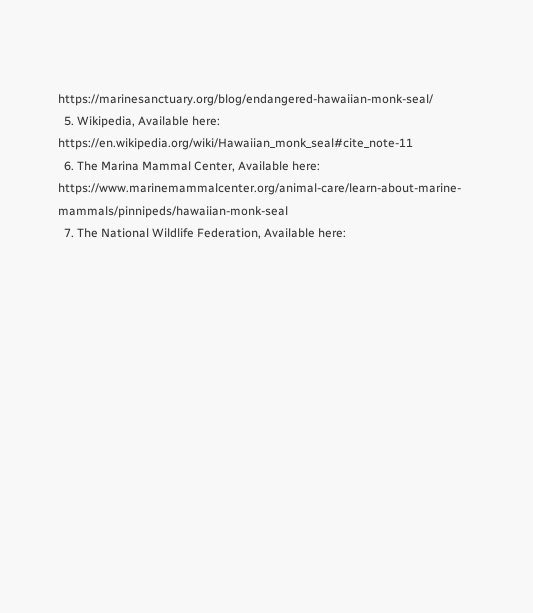https://marinesanctuary.org/blog/endangered-hawaiian-monk-seal/
  5. Wikipedia, Available here: https://en.wikipedia.org/wiki/Hawaiian_monk_seal#cite_note-11
  6. The Marina Mammal Center, Available here: https://www.marinemammalcenter.org/animal-care/learn-about-marine-mammals/pinnipeds/hawaiian-monk-seal
  7. The National Wildlife Federation, Available here: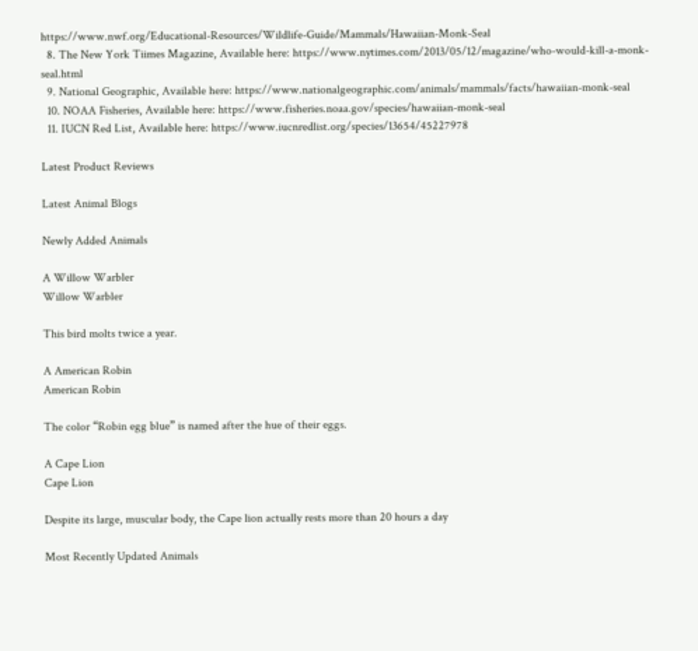https://www.nwf.org/Educational-Resources/Wildlife-Guide/Mammals/Hawaiian-Monk-Seal
  8. The New York Tiimes Magazine, Available here: https://www.nytimes.com/2013/05/12/magazine/who-would-kill-a-monk-seal.html
  9. National Geographic, Available here: https://www.nationalgeographic.com/animals/mammals/facts/hawaiian-monk-seal
  10. NOAA Fisheries, Available here: https://www.fisheries.noaa.gov/species/hawaiian-monk-seal
  11. IUCN Red List, Available here: https://www.iucnredlist.org/species/13654/45227978

Latest Product Reviews

Latest Animal Blogs

Newly Added Animals

A Willow Warbler
Willow Warbler

This bird molts twice a year.

A American Robin
American Robin

The color “Robin egg blue” is named after the hue of their eggs.

A Cape Lion
Cape Lion

Despite its large, muscular body, the Cape lion actually rests more than 20 hours a day

Most Recently Updated Animals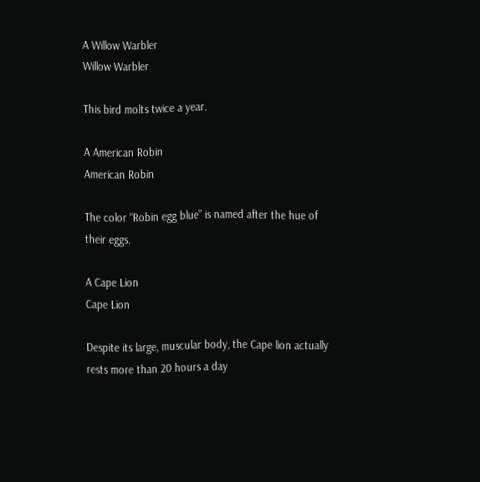A Willow Warbler
Willow Warbler

This bird molts twice a year.

A American Robin
American Robin

The color “Robin egg blue” is named after the hue of their eggs.

A Cape Lion
Cape Lion

Despite its large, muscular body, the Cape lion actually rests more than 20 hours a day